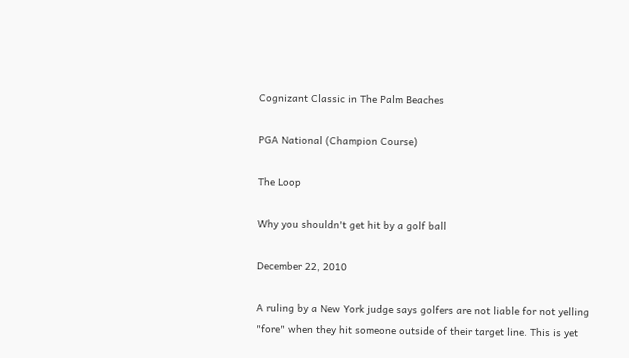Cognizant Classic in The Palm Beaches

PGA National (Champion Course)

The Loop

Why you shouldn't get hit by a golf ball

December 22, 2010

A ruling by a New York judge says golfers are not liable for not yelling "fore" when they hit someone outside of their target line. This is yet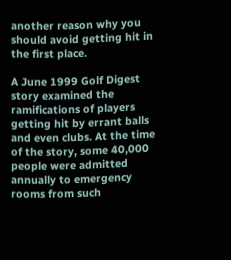another reason why you should avoid getting hit in the first place.

A June 1999 Golf Digest story examined the ramifications of players getting hit by errant balls and even clubs. At the time of the story, some 40,000 people were admitted annually to emergency rooms from such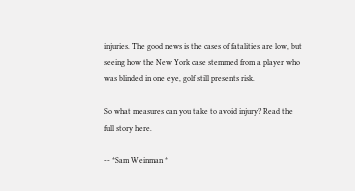injuries. The good news is the cases of fatalities are low, but seeing how the New York case stemmed from a player who was blinded in one eye, golf still presents risk.

So what measures can you take to avoid injury? Read the full story here.

-- *Sam Weinman *